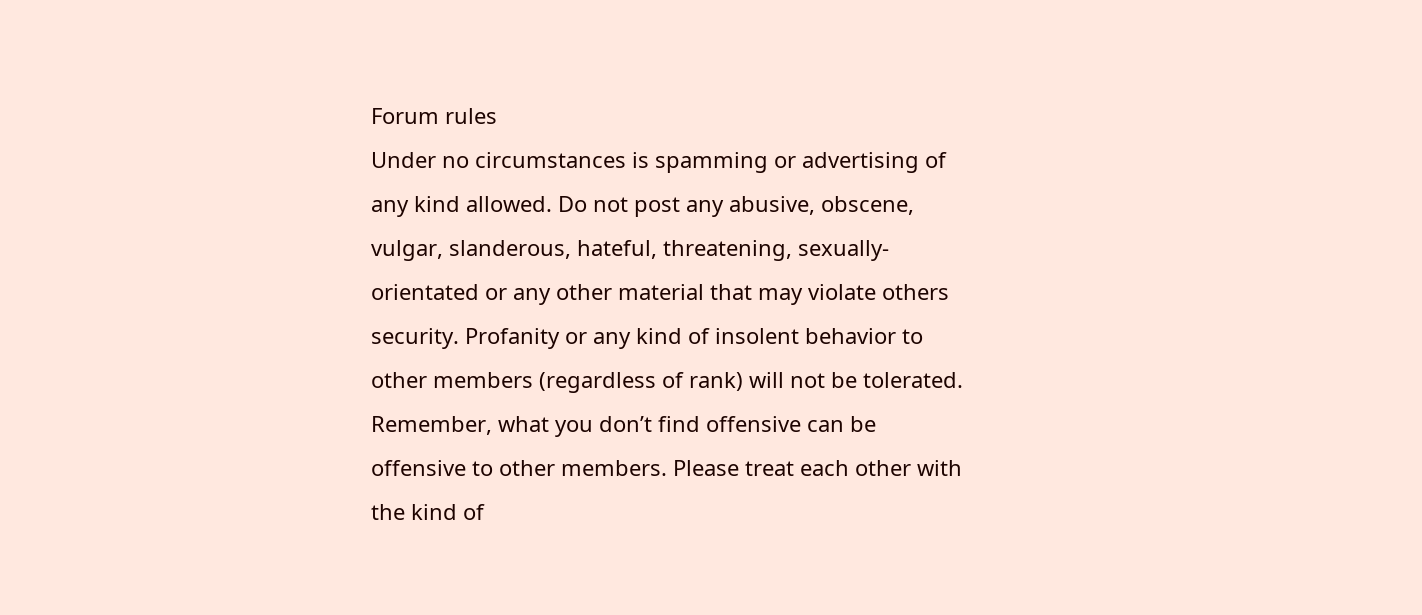Forum rules
Under no circumstances is spamming or advertising of any kind allowed. Do not post any abusive, obscene, vulgar, slanderous, hateful, threatening, sexually-orientated or any other material that may violate others security. Profanity or any kind of insolent behavior to other members (regardless of rank) will not be tolerated. Remember, what you don’t find offensive can be offensive to other members. Please treat each other with the kind of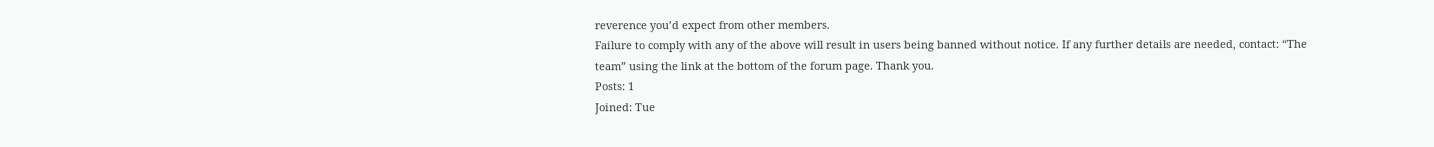reverence you’d expect from other members.
Failure to comply with any of the above will result in users being banned without notice. If any further details are needed, contact: “The team” using the link at the bottom of the forum page. Thank you.
Posts: 1
Joined: Tue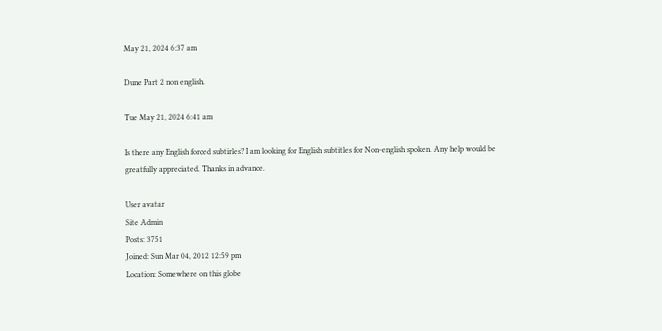May 21, 2024 6:37 am

Dune Part 2 non english.

Tue May 21, 2024 6:41 am

Is there any English forced subtirles? I am looking for English subtitles for Non-english spoken. Any help would be greatfully appreciated. Thanks in advance.

User avatar
Site Admin
Posts: 3751
Joined: Sun Mar 04, 2012 12:59 pm
Location: Somewhere on this globe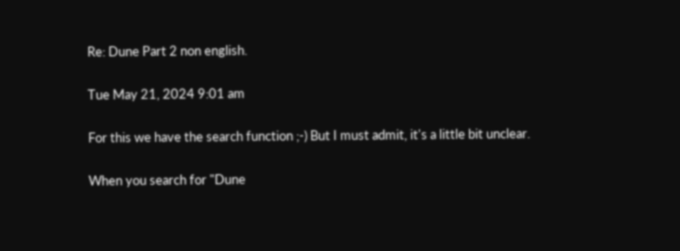Re: Dune Part 2 non english.

Tue May 21, 2024 9:01 am

For this we have the search function ;-) But I must admit, it's a little bit unclear.

When you search for "Dune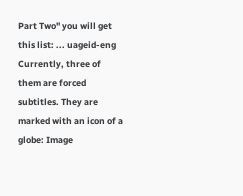Part Two" you will get this list: ... uageid-eng
Currently, three of them are forced subtitles. They are marked with an icon of a globe: Image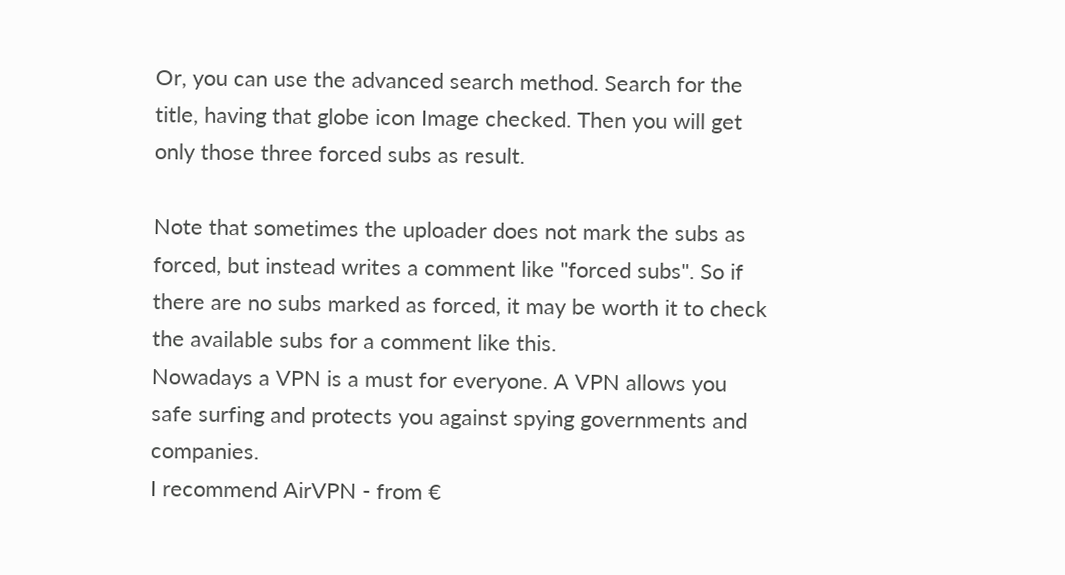Or, you can use the advanced search method. Search for the title, having that globe icon Image checked. Then you will get only those three forced subs as result.

Note that sometimes the uploader does not mark the subs as forced, but instead writes a comment like "forced subs". So if there are no subs marked as forced, it may be worth it to check the available subs for a comment like this.
Nowadays a VPN is a must for everyone. A VPN allows you safe surfing and protects you against spying governments and companies.
I recommend AirVPN - from €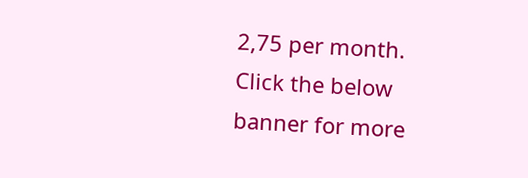2,75 per month. Click the below banner for more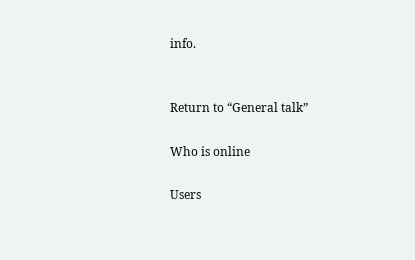info.


Return to “General talk”

Who is online

Users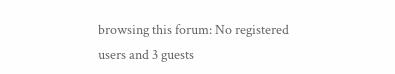browsing this forum: No registered users and 3 guests